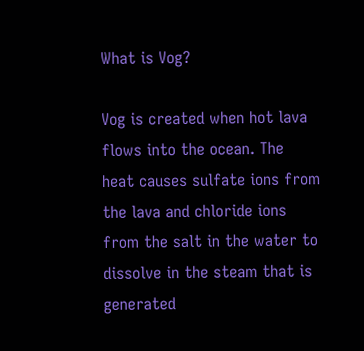What is Vog?

Vog is created when hot lava flows into the ocean. The heat causes sulfate ions from the lava and chloride ions from the salt in the water to dissolve in the steam that is generated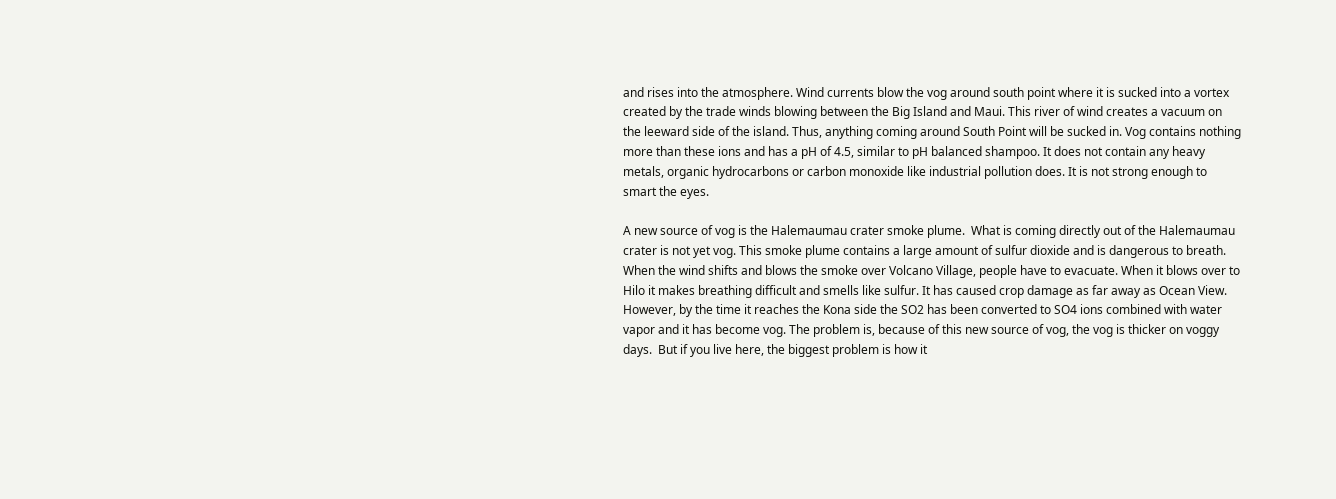and rises into the atmosphere. Wind currents blow the vog around south point where it is sucked into a vortex created by the trade winds blowing between the Big Island and Maui. This river of wind creates a vacuum on the leeward side of the island. Thus, anything coming around South Point will be sucked in. Vog contains nothing more than these ions and has a pH of 4.5, similar to pH balanced shampoo. It does not contain any heavy metals, organic hydrocarbons or carbon monoxide like industrial pollution does. It is not strong enough to smart the eyes.

A new source of vog is the Halemaumau crater smoke plume.  What is coming directly out of the Halemaumau crater is not yet vog. This smoke plume contains a large amount of sulfur dioxide and is dangerous to breath. When the wind shifts and blows the smoke over Volcano Village, people have to evacuate. When it blows over to Hilo it makes breathing difficult and smells like sulfur. It has caused crop damage as far away as Ocean View. However, by the time it reaches the Kona side the SO2 has been converted to SO4 ions combined with water vapor and it has become vog. The problem is, because of this new source of vog, the vog is thicker on voggy days.  But if you live here, the biggest problem is how it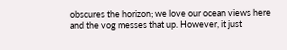obscures the horizon; we love our ocean views here and the vog messes that up. However, it just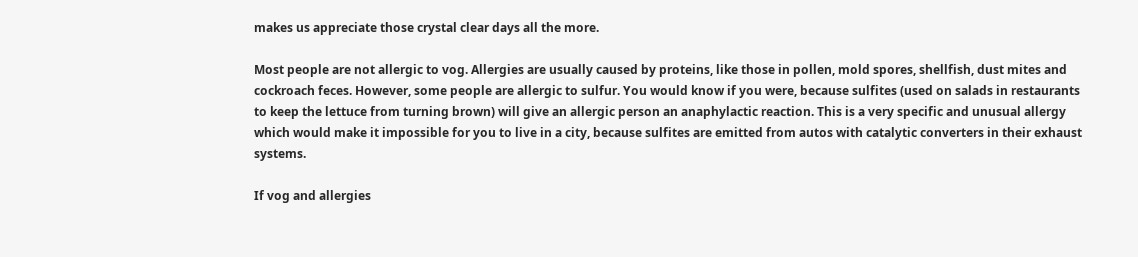makes us appreciate those crystal clear days all the more.

Most people are not allergic to vog. Allergies are usually caused by proteins, like those in pollen, mold spores, shellfish, dust mites and cockroach feces. However, some people are allergic to sulfur. You would know if you were, because sulfites (used on salads in restaurants to keep the lettuce from turning brown) will give an allergic person an anaphylactic reaction. This is a very specific and unusual allergy which would make it impossible for you to live in a city, because sulfites are emitted from autos with catalytic converters in their exhaust systems.

If vog and allergies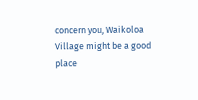concern you, Waikoloa Village might be a good place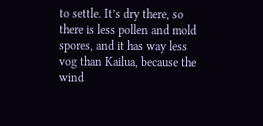to settle. It’s dry there, so there is less pollen and mold spores, and it has way less vog than Kailua, because the wind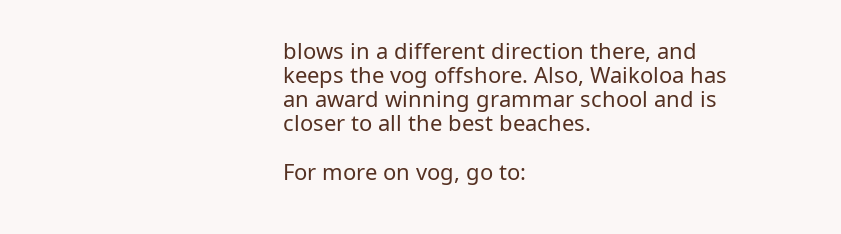blows in a different direction there, and keeps the vog offshore. Also, Waikoloa has an award winning grammar school and is closer to all the best beaches.

For more on vog, go to: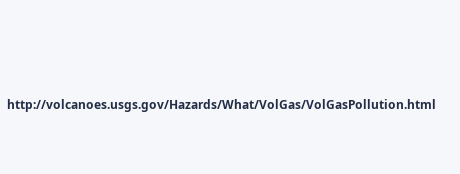http://volcanoes.usgs.gov/Hazards/What/VolGas/VolGasPollution.html